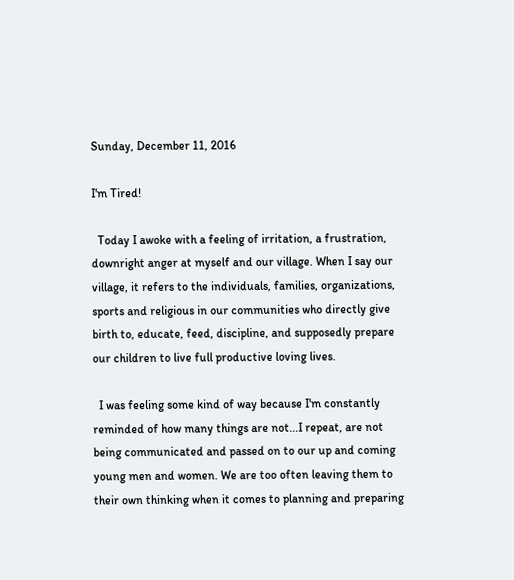Sunday, December 11, 2016

I'm Tired!

  Today I awoke with a feeling of irritation, a frustration, downright anger at myself and our village. When I say our village, it refers to the individuals, families, organizations, sports and religious in our communities who directly give birth to, educate, feed, discipline, and supposedly prepare our children to live full productive loving lives.

  I was feeling some kind of way because I'm constantly reminded of how many things are not...I repeat, are not being communicated and passed on to our up and coming young men and women. We are too often leaving them to their own thinking when it comes to planning and preparing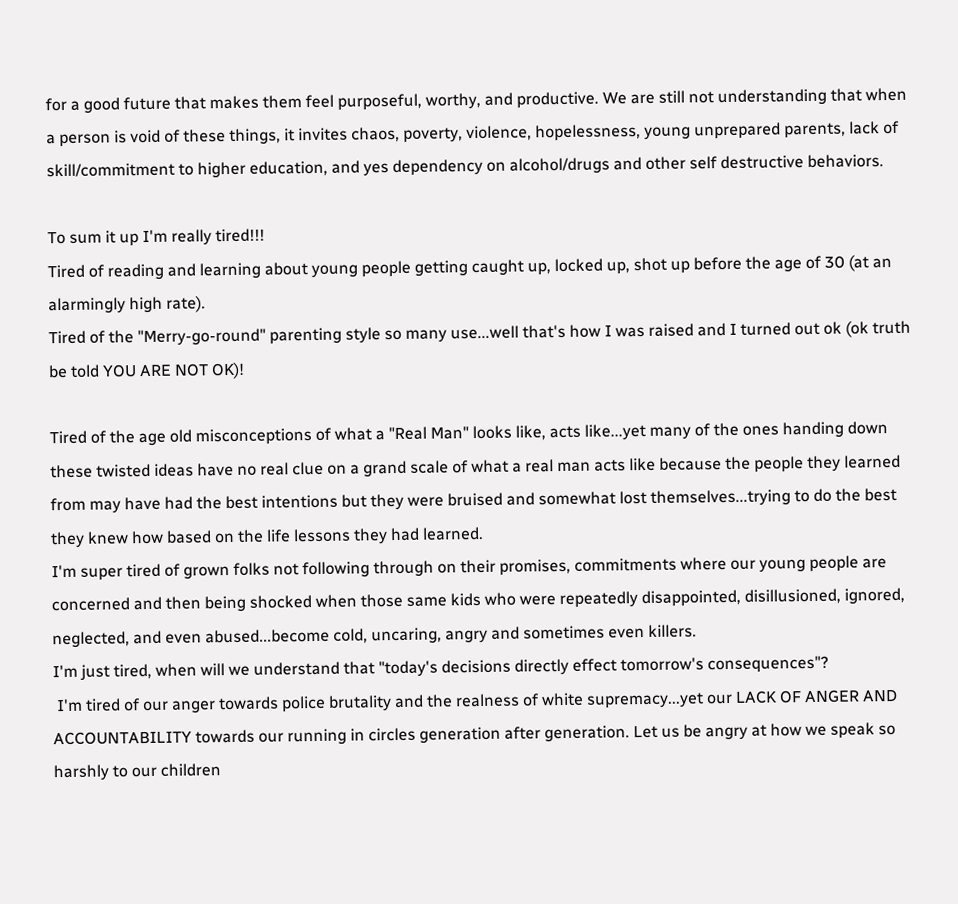for a good future that makes them feel purposeful, worthy, and productive. We are still not understanding that when a person is void of these things, it invites chaos, poverty, violence, hopelessness, young unprepared parents, lack of skill/commitment to higher education, and yes dependency on alcohol/drugs and other self destructive behaviors.

To sum it up I'm really tired!!!
Tired of reading and learning about young people getting caught up, locked up, shot up before the age of 30 (at an alarmingly high rate).
Tired of the "Merry-go-round" parenting style so many use...well that's how I was raised and I turned out ok (ok truth be told YOU ARE NOT OK)!

Tired of the age old misconceptions of what a "Real Man" looks like, acts like...yet many of the ones handing down these twisted ideas have no real clue on a grand scale of what a real man acts like because the people they learned from may have had the best intentions but they were bruised and somewhat lost themselves...trying to do the best they knew how based on the life lessons they had learned.
I'm super tired of grown folks not following through on their promises, commitments where our young people are concerned and then being shocked when those same kids who were repeatedly disappointed, disillusioned, ignored, neglected, and even abused...become cold, uncaring, angry and sometimes even killers.
I'm just tired, when will we understand that "today's decisions directly effect tomorrow's consequences"?
 I'm tired of our anger towards police brutality and the realness of white supremacy...yet our LACK OF ANGER AND ACCOUNTABILITY towards our running in circles generation after generation. Let us be angry at how we speak so harshly to our children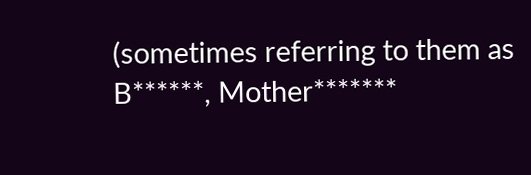(sometimes referring to them as B******, Mother*******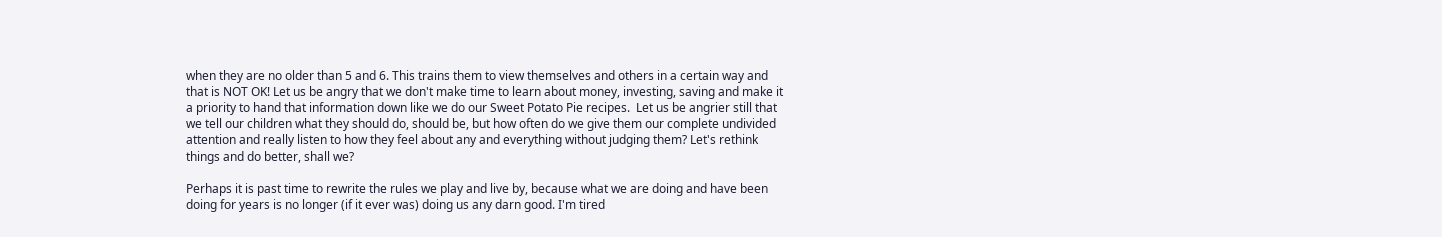when they are no older than 5 and 6. This trains them to view themselves and others in a certain way and that is NOT OK! Let us be angry that we don't make time to learn about money, investing, saving and make it a priority to hand that information down like we do our Sweet Potato Pie recipes.  Let us be angrier still that we tell our children what they should do, should be, but how often do we give them our complete undivided attention and really listen to how they feel about any and everything without judging them? Let's rethink things and do better, shall we?

Perhaps it is past time to rewrite the rules we play and live by, because what we are doing and have been doing for years is no longer (if it ever was) doing us any darn good. I'm tired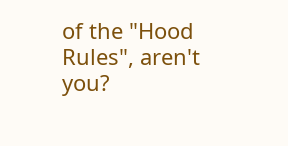of the "Hood Rules", aren't you?